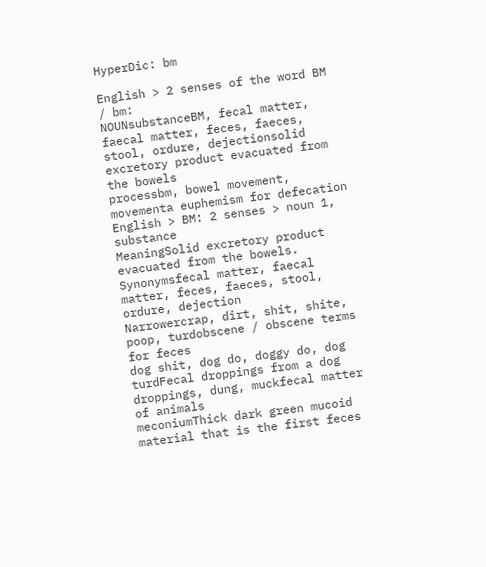HyperDic: bm

English > 2 senses of the word BM / bm:
NOUNsubstanceBM, fecal matter, faecal matter, feces, faeces, stool, ordure, dejectionsolid excretory product evacuated from the bowels
processbm, bowel movement, movementa euphemism for defecation
English > BM: 2 senses > noun 1, substance
MeaningSolid excretory product evacuated from the bowels.
Synonymsfecal matter, faecal matter, feces, faeces, stool, ordure, dejection
Narrowercrap, dirt, shit, shite, poop, turdobscene / obscene terms for feces
dog shit, dog do, doggy do, dog turdFecal droppings from a dog
droppings, dung, muckfecal matter of animals
meconiumThick dark green mucoid material that is the first feces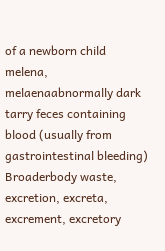of a newborn child
melena, melaenaabnormally dark tarry feces containing blood (usually from gastrointestinal bleeding)
Broaderbody waste, excretion, excreta, excrement, excretory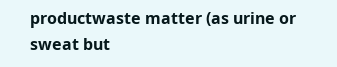productwaste matter (as urine or sweat but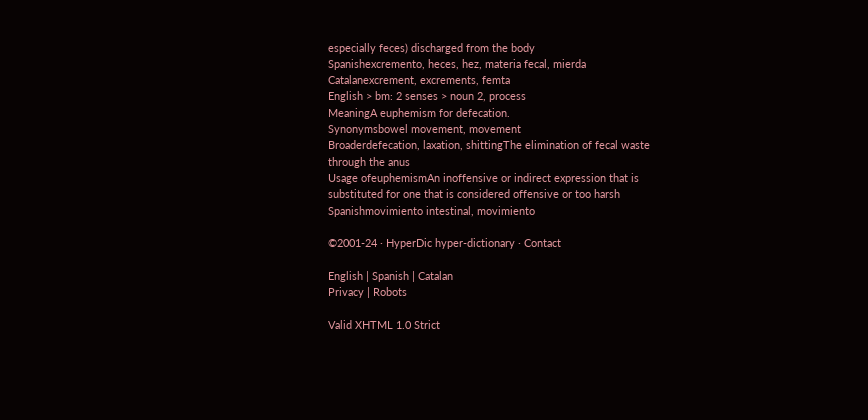especially feces) discharged from the body
Spanishexcremento, heces, hez, materia fecal, mierda
Catalanexcrement, excrements, femta
English > bm: 2 senses > noun 2, process
MeaningA euphemism for defecation.
Synonymsbowel movement, movement
Broaderdefecation, laxation, shittingThe elimination of fecal waste through the anus
Usage ofeuphemismAn inoffensive or indirect expression that is substituted for one that is considered offensive or too harsh
Spanishmovimiento intestinal, movimiento

©2001-24 · HyperDic hyper-dictionary · Contact

English | Spanish | Catalan
Privacy | Robots

Valid XHTML 1.0 Strict